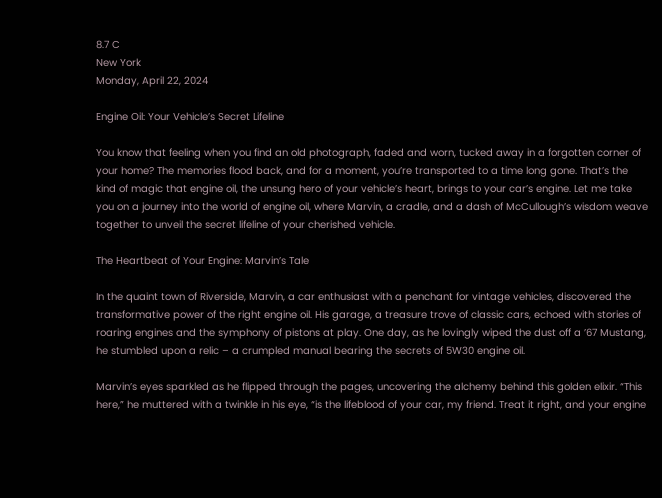8.7 C
New York
Monday, April 22, 2024

Engine Oil: Your Vehicle’s Secret Lifeline

You know that feeling when you find an old photograph, faded and worn, tucked away in a forgotten corner of your home? The memories flood back, and for a moment, you’re transported to a time long gone. That’s the kind of magic that engine oil, the unsung hero of your vehicle’s heart, brings to your car’s engine. Let me take you on a journey into the world of engine oil, where Marvin, a cradle, and a dash of McCullough’s wisdom weave together to unveil the secret lifeline of your cherished vehicle.

The Heartbeat of Your Engine: Marvin’s Tale

In the quaint town of Riverside, Marvin, a car enthusiast with a penchant for vintage vehicles, discovered the transformative power of the right engine oil. His garage, a treasure trove of classic cars, echoed with stories of roaring engines and the symphony of pistons at play. One day, as he lovingly wiped the dust off a ’67 Mustang, he stumbled upon a relic – a crumpled manual bearing the secrets of 5W30 engine oil.

Marvin’s eyes sparkled as he flipped through the pages, uncovering the alchemy behind this golden elixir. “This here,” he muttered with a twinkle in his eye, “is the lifeblood of your car, my friend. Treat it right, and your engine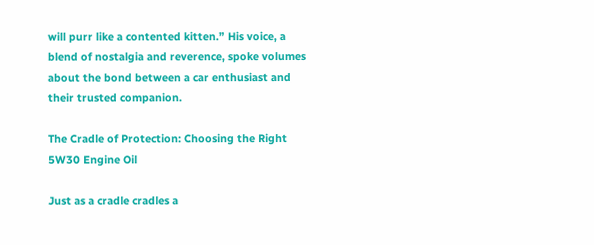will purr like a contented kitten.” His voice, a blend of nostalgia and reverence, spoke volumes about the bond between a car enthusiast and their trusted companion.

The Cradle of Protection: Choosing the Right 5W30 Engine Oil

Just as a cradle cradles a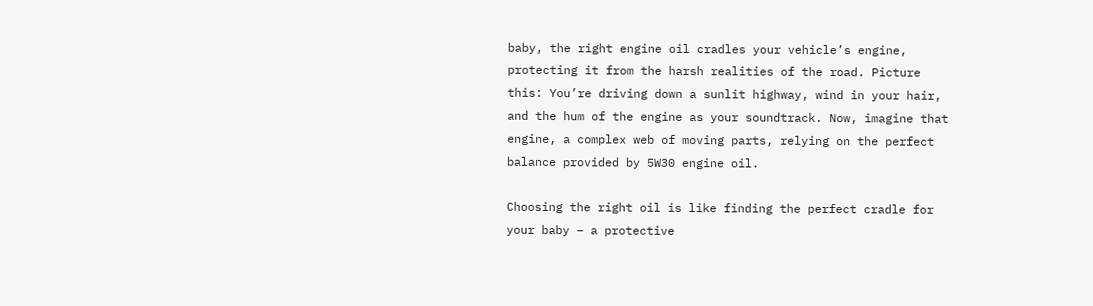baby, the right engine oil cradles your vehicle’s engine, protecting it from the harsh realities of the road. Picture this: You’re driving down a sunlit highway, wind in your hair, and the hum of the engine as your soundtrack. Now, imagine that engine, a complex web of moving parts, relying on the perfect balance provided by 5W30 engine oil.

Choosing the right oil is like finding the perfect cradle for your baby – a protective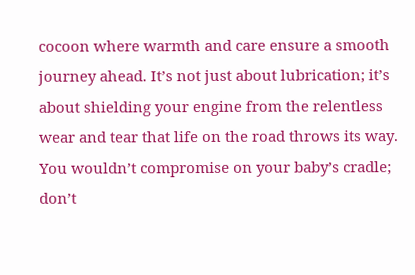cocoon where warmth and care ensure a smooth journey ahead. It’s not just about lubrication; it’s about shielding your engine from the relentless wear and tear that life on the road throws its way. You wouldn’t compromise on your baby’s cradle; don’t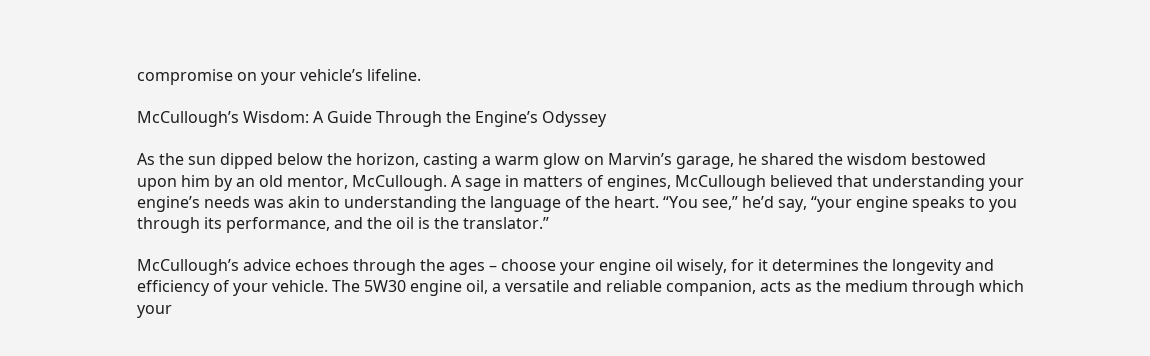compromise on your vehicle’s lifeline.

McCullough’s Wisdom: A Guide Through the Engine’s Odyssey

As the sun dipped below the horizon, casting a warm glow on Marvin’s garage, he shared the wisdom bestowed upon him by an old mentor, McCullough. A sage in matters of engines, McCullough believed that understanding your engine’s needs was akin to understanding the language of the heart. “You see,” he’d say, “your engine speaks to you through its performance, and the oil is the translator.”

McCullough’s advice echoes through the ages – choose your engine oil wisely, for it determines the longevity and efficiency of your vehicle. The 5W30 engine oil, a versatile and reliable companion, acts as the medium through which your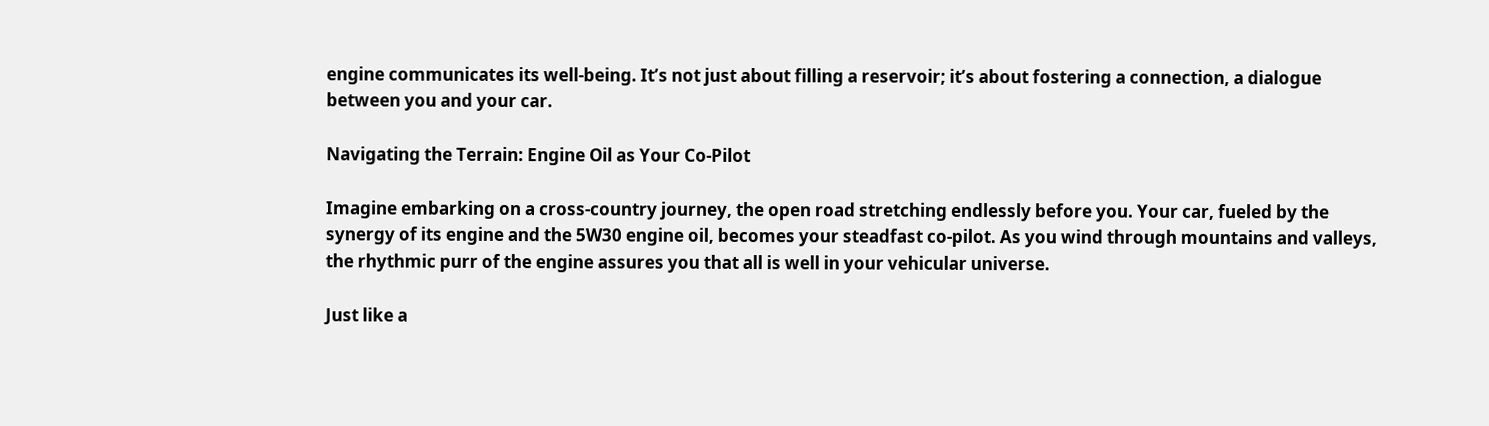engine communicates its well-being. It’s not just about filling a reservoir; it’s about fostering a connection, a dialogue between you and your car.

Navigating the Terrain: Engine Oil as Your Co-Pilot

Imagine embarking on a cross-country journey, the open road stretching endlessly before you. Your car, fueled by the synergy of its engine and the 5W30 engine oil, becomes your steadfast co-pilot. As you wind through mountains and valleys, the rhythmic purr of the engine assures you that all is well in your vehicular universe.

Just like a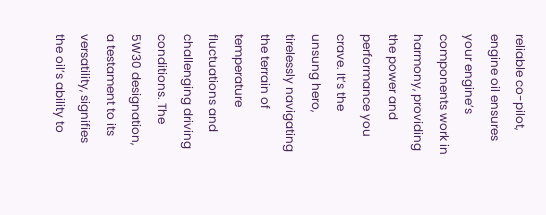reliable co-pilot, engine oil ensures your engine’s components work in harmony, providing the power and performance you crave. It’s the unsung hero, tirelessly navigating the terrain of temperature fluctuations and challenging driving conditions. The 5W30 designation, a testament to its versatility, signifies the oil’s ability to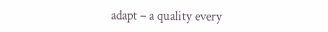adapt – a quality every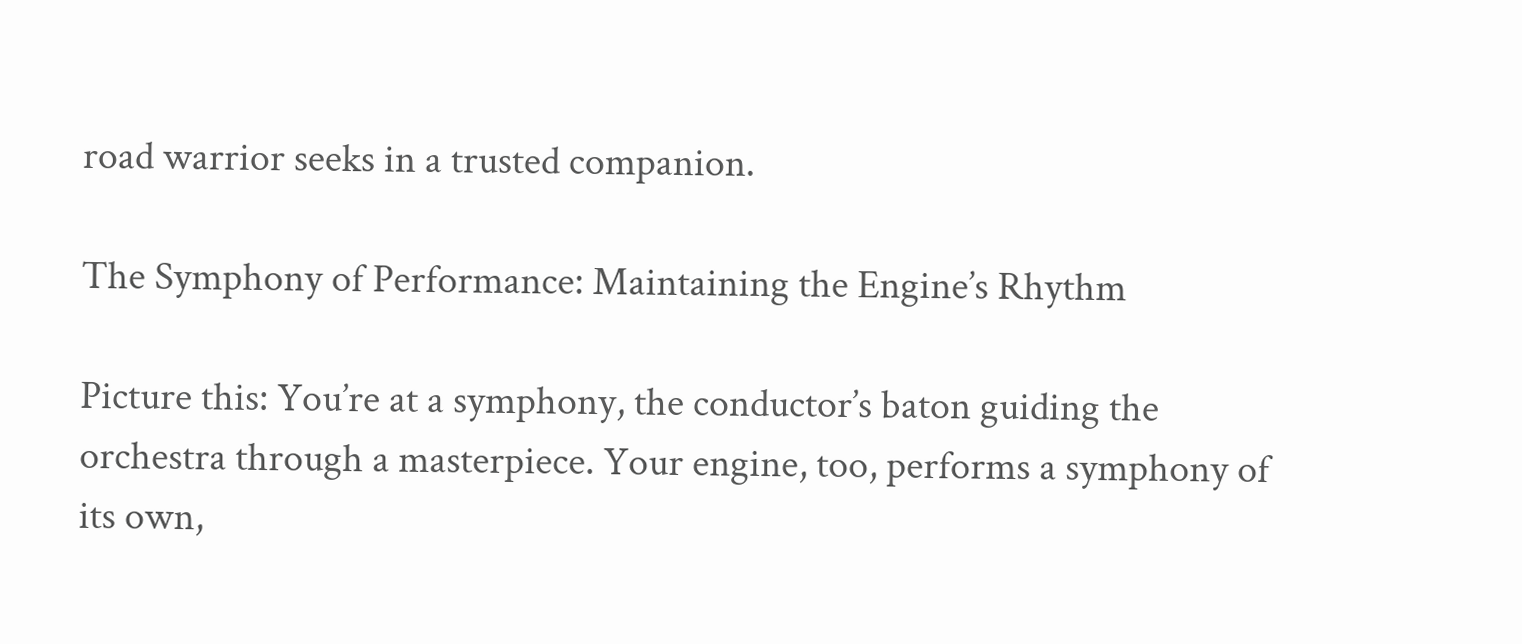road warrior seeks in a trusted companion.

The Symphony of Performance: Maintaining the Engine’s Rhythm

Picture this: You’re at a symphony, the conductor’s baton guiding the orchestra through a masterpiece. Your engine, too, performs a symphony of its own,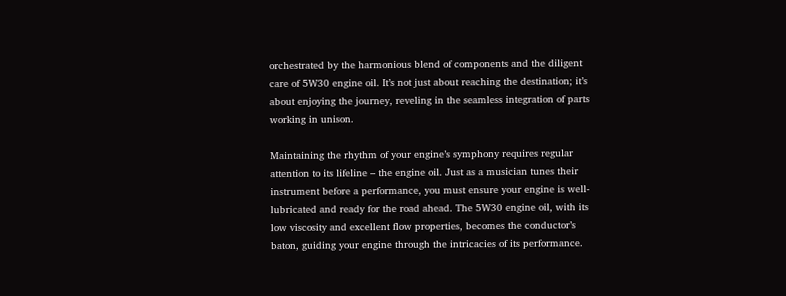orchestrated by the harmonious blend of components and the diligent care of 5W30 engine oil. It’s not just about reaching the destination; it’s about enjoying the journey, reveling in the seamless integration of parts working in unison.

Maintaining the rhythm of your engine’s symphony requires regular attention to its lifeline – the engine oil. Just as a musician tunes their instrument before a performance, you must ensure your engine is well-lubricated and ready for the road ahead. The 5W30 engine oil, with its low viscosity and excellent flow properties, becomes the conductor’s baton, guiding your engine through the intricacies of its performance.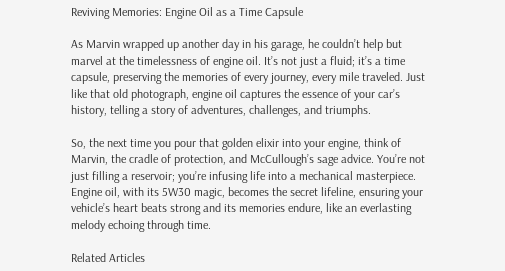Reviving Memories: Engine Oil as a Time Capsule

As Marvin wrapped up another day in his garage, he couldn’t help but marvel at the timelessness of engine oil. It’s not just a fluid; it’s a time capsule, preserving the memories of every journey, every mile traveled. Just like that old photograph, engine oil captures the essence of your car’s history, telling a story of adventures, challenges, and triumphs.

So, the next time you pour that golden elixir into your engine, think of Marvin, the cradle of protection, and McCullough’s sage advice. You’re not just filling a reservoir; you’re infusing life into a mechanical masterpiece. Engine oil, with its 5W30 magic, becomes the secret lifeline, ensuring your vehicle’s heart beats strong and its memories endure, like an everlasting melody echoing through time.

Related Articles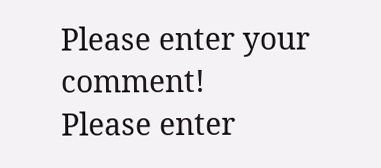Please enter your comment!
Please enter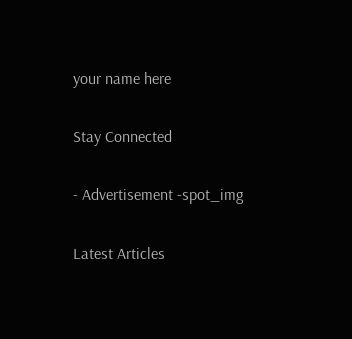your name here

Stay Connected

- Advertisement -spot_img

Latest Articles